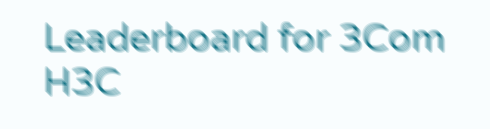Leaderboard for 3Com H3C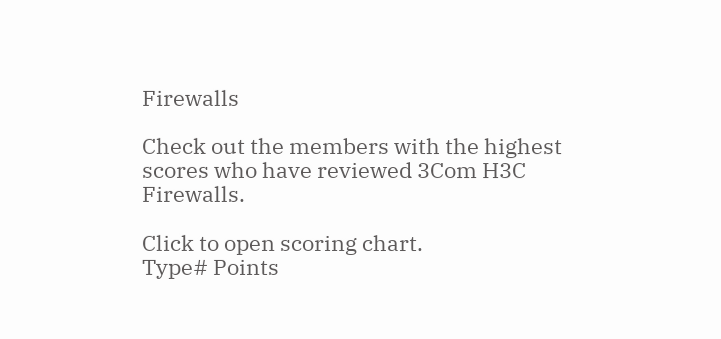Firewalls

Check out the members with the highest scores who have reviewed 3Com H3C Firewalls.

Click to open scoring chart.
Type# Points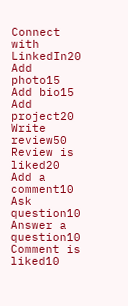Connect with LinkedIn20
Add photo15
Add bio15
Add project20
Write review50
Review is liked20
Add a comment10
Ask question10
Answer a question10
Comment is liked10